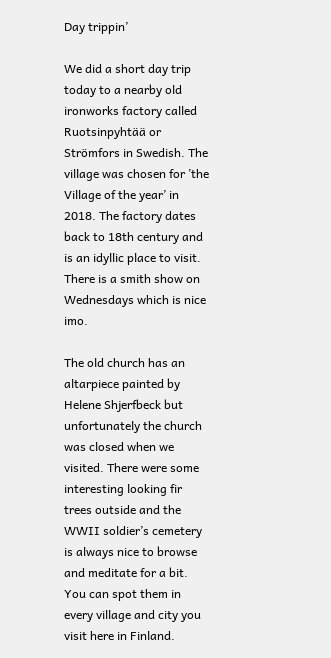Day trippin’

We did a short day trip today to a nearby old ironworks factory called Ruotsinpyhtää or Strömfors in Swedish. The village was chosen for ’the Village of the year’ in 2018. The factory dates back to 18th century and is an idyllic place to visit. There is a smith show on Wednesdays which is nice imo.

The old church has an altarpiece painted by Helene Shjerfbeck but unfortunately the church was closed when we visited. There were some interesting looking fir trees outside and the WWII soldier’s cemetery is always nice to browse and meditate for a bit. You can spot them in every village and city you visit here in Finland.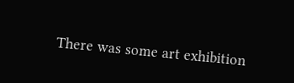There was some art exhibition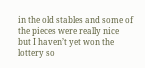in the old stables and some of the pieces were really nice but I haven’t yet won the lottery so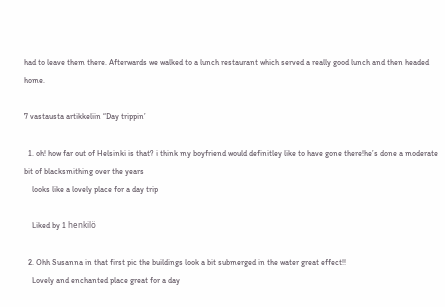had to leave them there. Afterwards we walked to a lunch restaurant which served a really good lunch and then headed home.

7 vastausta artikkeliin “Day trippin’

  1. oh! how far out of Helsinki is that? i think my boyfriend would definitley like to have gone there!he’s done a moderate bit of blacksmithing over the years
    looks like a lovely place for a day trip

    Liked by 1 henkilö

  2. Ohh Susanna in that first pic the buildings look a bit submerged in the water great effect!!
    Lovely and enchanted place great for a day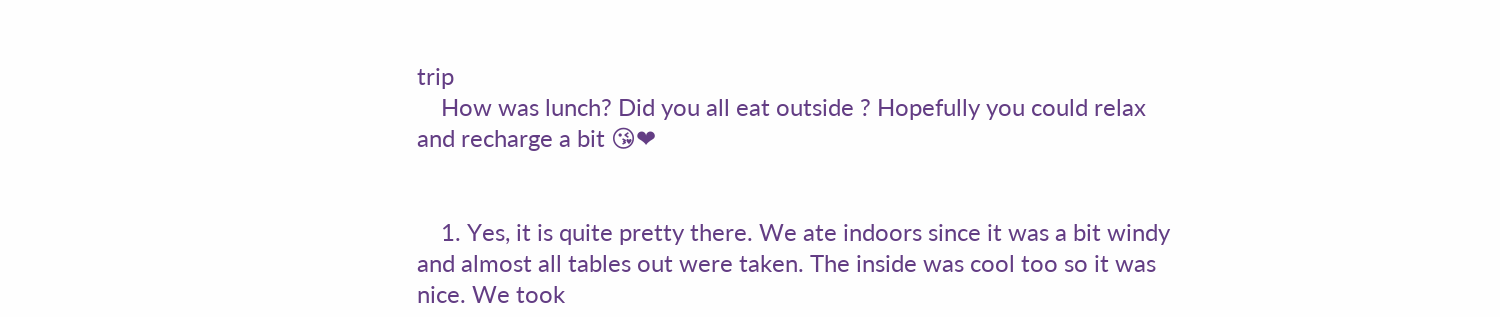trip
    How was lunch? Did you all eat outside ? Hopefully you could relax and recharge a bit 😘❤


    1. Yes, it is quite pretty there. We ate indoors since it was a bit windy and almost all tables out were taken. The inside was cool too so it was nice. We took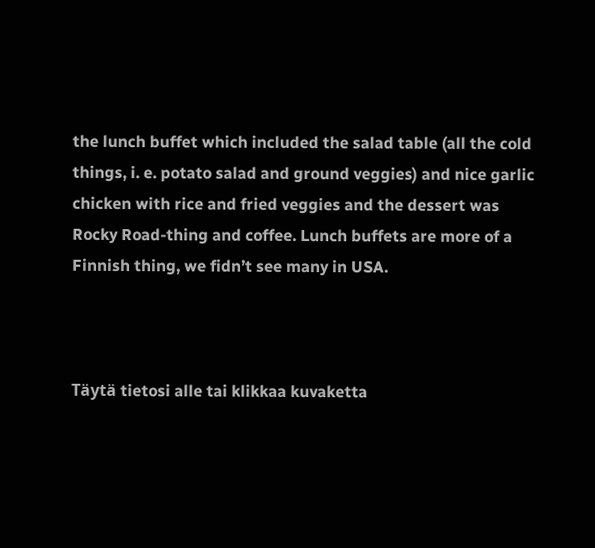the lunch buffet which included the salad table (all the cold things, i. e. potato salad and ground veggies) and nice garlic chicken with rice and fried veggies and the dessert was Rocky Road-thing and coffee. Lunch buffets are more of a Finnish thing, we fidn’t see many in USA.



Täytä tietosi alle tai klikkaa kuvaketta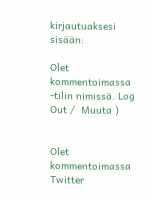kirjautuaksesi sisään:

Olet kommentoimassa -tilin nimissä. Log Out /  Muuta )


Olet kommentoimassa Twitter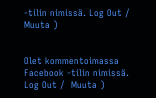-tilin nimissä. Log Out /  Muuta )


Olet kommentoimassa Facebook -tilin nimissä. Log Out /  Muuta )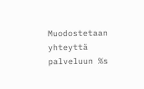Muodostetaan yhteyttä palveluun %s